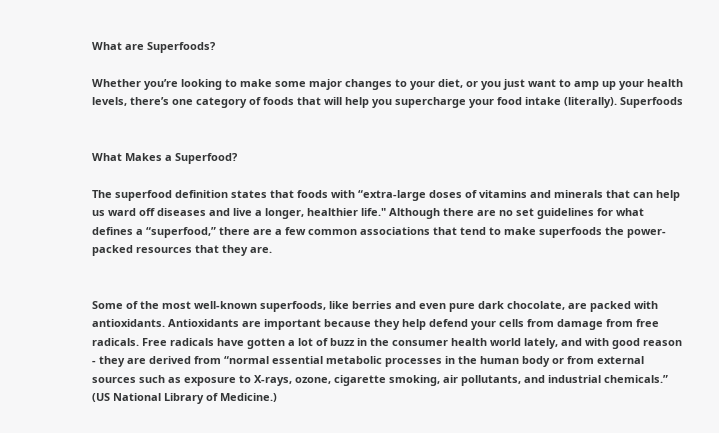What are Superfoods?

Whether you’re looking to make some major changes to your diet, or you just want to amp up your health levels, there’s one category of foods that will help you supercharge your food intake (literally). Superfoods


What Makes a Superfood?

The superfood definition states that foods with “extra-large doses of vitamins and minerals that can help us ward off diseases and live a longer, healthier life." Although there are no set guidelines for what defines a “superfood,” there are a few common associations that tend to make superfoods the power-packed resources that they are.


Some of the most well-known superfoods, like berries and even pure dark chocolate, are packed with antioxidants. Antioxidants are important because they help defend your cells from damage from free radicals. Free radicals have gotten a lot of buzz in the consumer health world lately, and with good reason - they are derived from “normal essential metabolic processes in the human body or from external sources such as exposure to X-rays, ozone, cigarette smoking, air pollutants, and industrial chemicals.” (US National Library of Medicine.)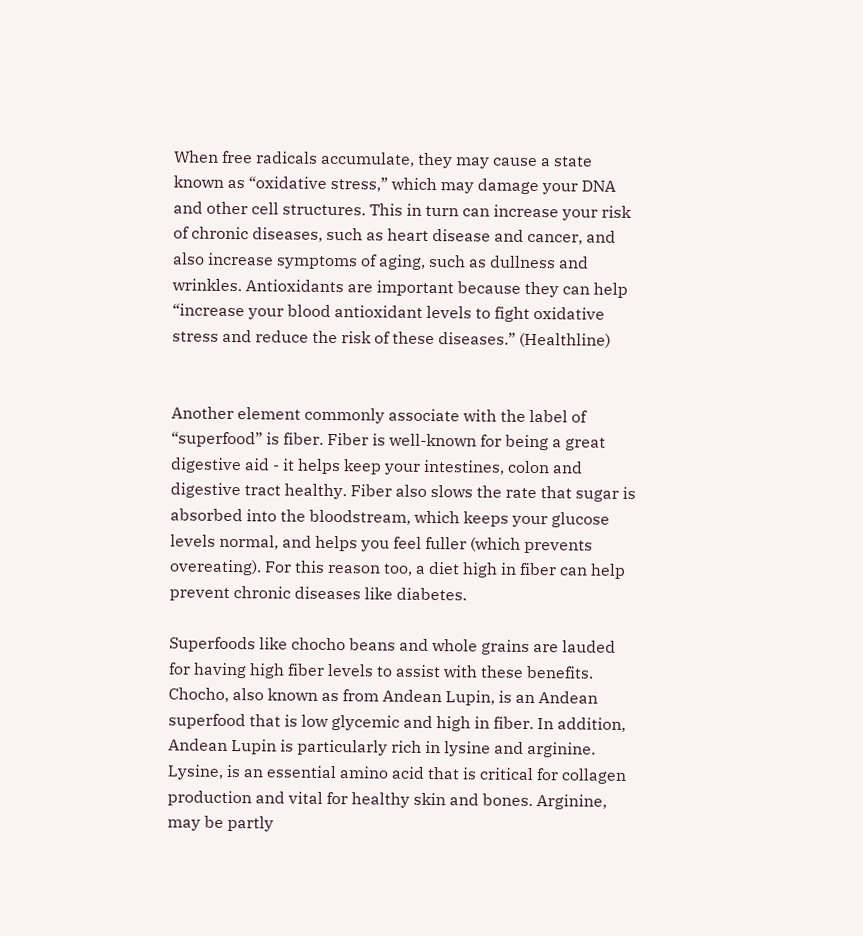When free radicals accumulate, they may cause a state known as “oxidative stress,” which may damage your DNA and other cell structures. This in turn can increase your risk of chronic diseases, such as heart disease and cancer, and also increase symptoms of aging, such as dullness and wrinkles. Antioxidants are important because they can help “increase your blood antioxidant levels to fight oxidative stress and reduce the risk of these diseases.” (Healthline)


Another element commonly associate with the label of “superfood” is fiber. Fiber is well-known for being a great digestive aid - it helps keep your intestines, colon and digestive tract healthy. Fiber also slows the rate that sugar is absorbed into the bloodstream, which keeps your glucose levels normal, and helps you feel fuller (which prevents overeating). For this reason too, a diet high in fiber can help prevent chronic diseases like diabetes.

Superfoods like chocho beans and whole grains are lauded for having high fiber levels to assist with these benefits. Chocho, also known as from Andean Lupin, is an Andean superfood that is low glycemic and high in fiber. In addition, Andean Lupin is particularly rich in lysine and arginine. Lysine, is an essential amino acid that is critical for collagen production and vital for healthy skin and bones. Arginine, may be partly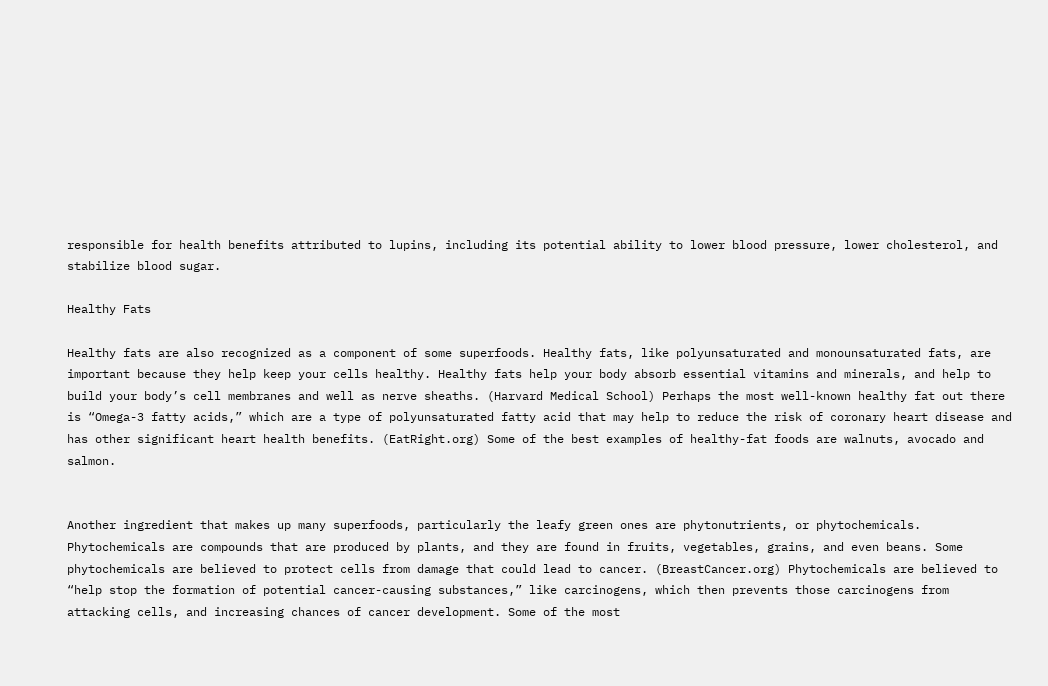responsible for health benefits attributed to lupins, including its potential ability to lower blood pressure, lower cholesterol, and stabilize blood sugar.

Healthy Fats

Healthy fats are also recognized as a component of some superfoods. Healthy fats, like polyunsaturated and monounsaturated fats, are important because they help keep your cells healthy. Healthy fats help your body absorb essential vitamins and minerals, and help to build your body’s cell membranes and well as nerve sheaths. (Harvard Medical School) Perhaps the most well-known healthy fat out there is “Omega-3 fatty acids,” which are a type of polyunsaturated fatty acid that may help to reduce the risk of coronary heart disease and has other significant heart health benefits. (EatRight.org) Some of the best examples of healthy-fat foods are walnuts, avocado and salmon.


Another ingredient that makes up many superfoods, particularly the leafy green ones are phytonutrients, or phytochemicals. Phytochemicals are compounds that are produced by plants, and they are found in fruits, vegetables, grains, and even beans. Some phytochemicals are believed to protect cells from damage that could lead to cancer. (BreastCancer.org) Phytochemicals are believed to “help stop the formation of potential cancer-causing substances,” like carcinogens, which then prevents those carcinogens from attacking cells, and increasing chances of cancer development. Some of the most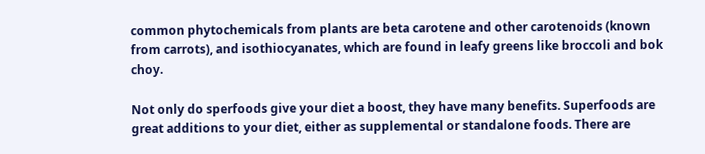common phytochemicals from plants are beta carotene and other carotenoids (known from carrots), and isothiocyanates, which are found in leafy greens like broccoli and bok choy.

Not only do sperfoods give your diet a boost, they have many benefits. Superfoods are great additions to your diet, either as supplemental or standalone foods. There are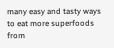many easy and tasty ways to eat more superfoods from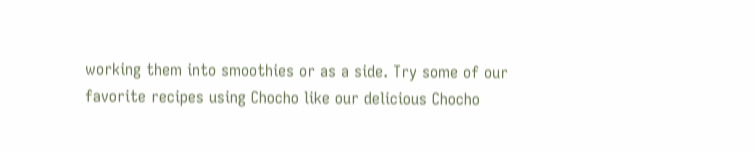working them into smoothies or as a side. Try some of our favorite recipes using Chocho like our delicious Chocho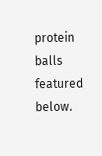protein balls featured below.